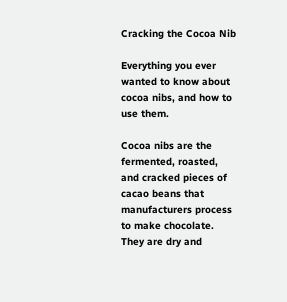Cracking the Cocoa Nib

Everything you ever wanted to know about cocoa nibs, and how to use them.

Cocoa nibs are the fermented, roasted, and cracked pieces of cacao beans that manufacturers process to make chocolate. They are dry and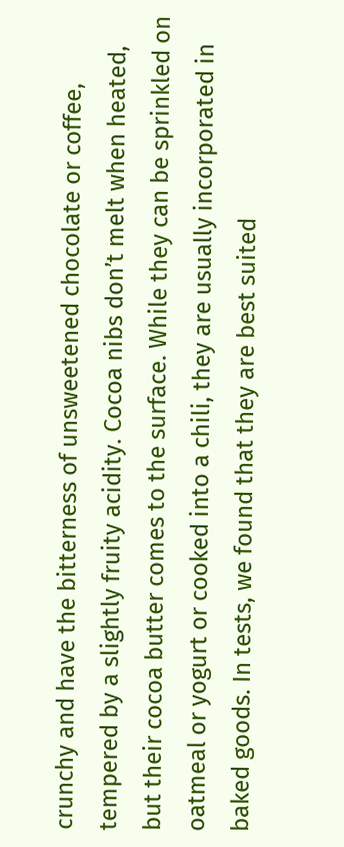crunchy and have the bitterness of unsweetened chocolate or coffee, tempered by a slightly fruity acidity. Cocoa nibs don’t melt when heated, but their cocoa butter comes to the surface. While they can be sprinkled on oatmeal or yogurt or cooked into a chili, they are usually incorporated in baked goods. In tests, we found that they are best suited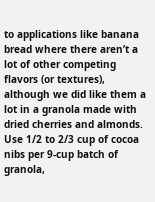to applications like banana bread where there aren’t a lot of other competing flavors (or textures), although we did like them a lot in a granola made with dried cherries and almonds. Use 1/2 to 2/3 cup of cocoa nibs per 9-cup batch of granola,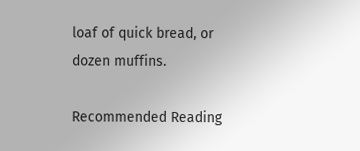loaf of quick bread, or dozen muffins.

Recommended Reading